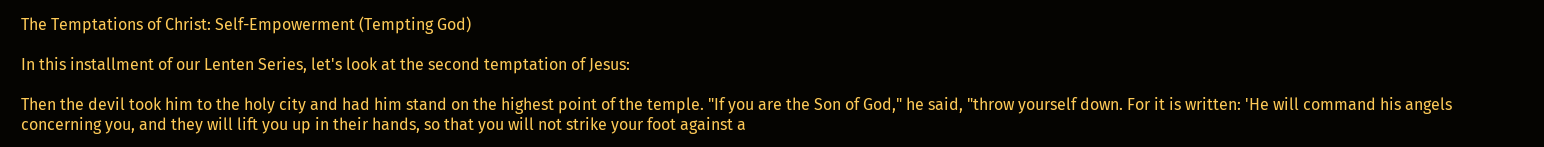The Temptations of Christ: Self-Empowerment (Tempting God)

In this installment of our Lenten Series, let's look at the second temptation of Jesus:

Then the devil took him to the holy city and had him stand on the highest point of the temple. "If you are the Son of God," he said, "throw yourself down. For it is written: 'He will command his angels concerning you, and they will lift you up in their hands, so that you will not strike your foot against a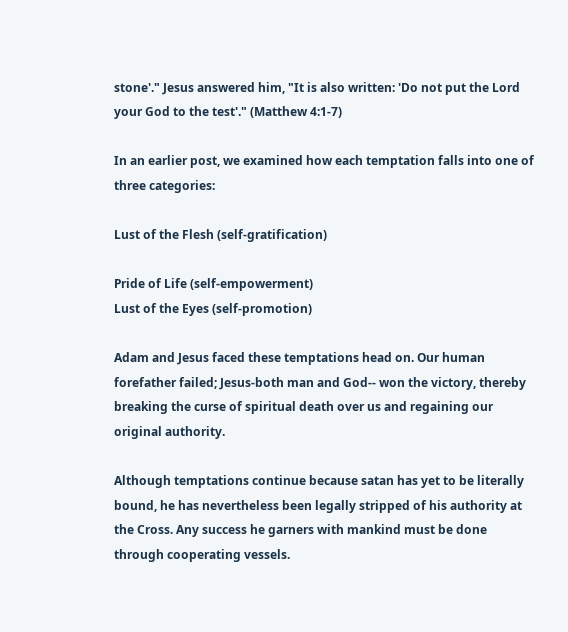stone'." Jesus answered him, "It is also written: 'Do not put the Lord your God to the test'." (Matthew 4:1-7)

In an earlier post, we examined how each temptation falls into one of three categories:

Lust of the Flesh (self-gratification)

Pride of Life (self-empowerment)
Lust of the Eyes (self-promotion)

Adam and Jesus faced these temptations head on. Our human forefather failed; Jesus-both man and God-- won the victory, thereby breaking the curse of spiritual death over us and regaining our original authority.

Although temptations continue because satan has yet to be literally bound, he has nevertheless been legally stripped of his authority at the Cross. Any success he garners with mankind must be done through cooperating vessels.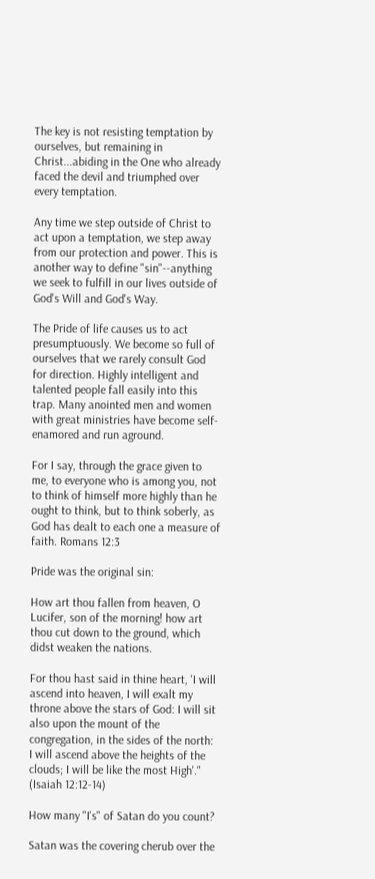The key is not resisting temptation by ourselves, but remaining in Christ...abiding in the One who already faced the devil and triumphed over every temptation.

Any time we step outside of Christ to act upon a temptation, we step away from our protection and power. This is another way to define "sin"--anything we seek to fulfill in our lives outside of God's Will and God's Way.

The Pride of life causes us to act presumptuously. We become so full of ourselves that we rarely consult God for direction. Highly intelligent and talented people fall easily into this trap. Many anointed men and women with great ministries have become self-enamored and run aground.

For I say, through the grace given to me, to everyone who is among you, not to think of himself more highly than he ought to think, but to think soberly, as God has dealt to each one a measure of faith. Romans 12:3

Pride was the original sin:

How art thou fallen from heaven, O Lucifer, son of the morning! how art thou cut down to the ground, which didst weaken the nations.

For thou hast said in thine heart, 'I will ascend into heaven, I will exalt my throne above the stars of God: I will sit also upon the mount of the congregation, in the sides of the north: I will ascend above the heights of the clouds; I will be like the most High'."
(Isaiah 12:12-14)

How many "I's" of Satan do you count?

Satan was the covering cherub over the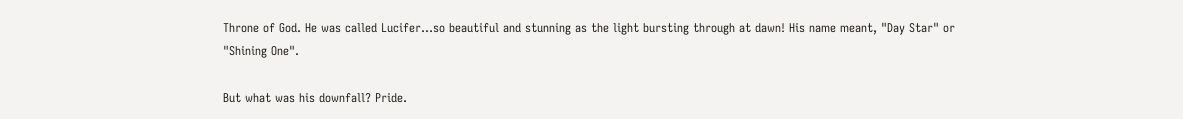Throne of God. He was called Lucifer...so beautiful and stunning as the light bursting through at dawn! His name meant, "Day Star" or "Shining One".

But what was his downfall? Pride.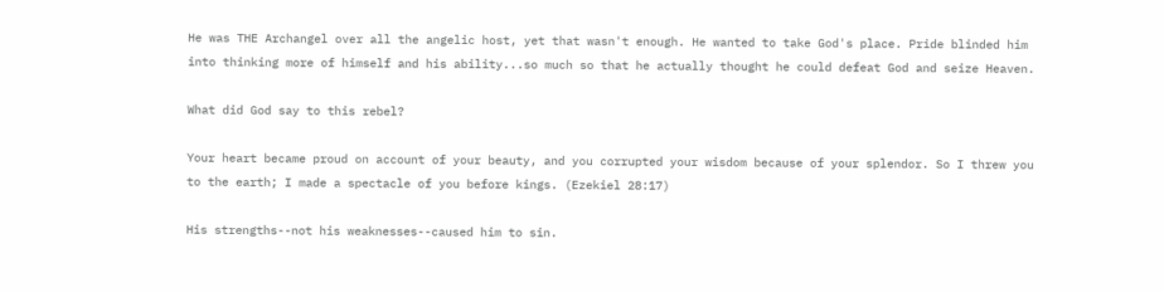He was THE Archangel over all the angelic host, yet that wasn't enough. He wanted to take God's place. Pride blinded him into thinking more of himself and his ability...so much so that he actually thought he could defeat God and seize Heaven.

What did God say to this rebel?

Your heart became proud on account of your beauty, and you corrupted your wisdom because of your splendor. So I threw you to the earth; I made a spectacle of you before kings. (Ezekiel 28:17)

His strengths--not his weaknesses--caused him to sin.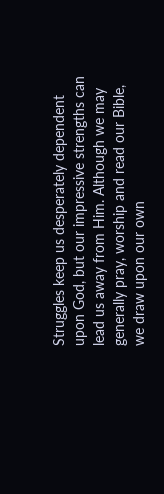Struggles keep us desperately dependent upon God, but our impressive strengths can lead us away from Him. Although we may generally pray, worship and read our Bible, we draw upon our own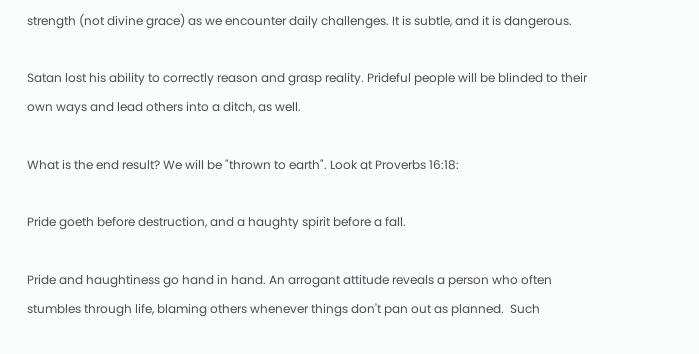strength (not divine grace) as we encounter daily challenges. It is subtle, and it is dangerous.

Satan lost his ability to correctly reason and grasp reality. Prideful people will be blinded to their own ways and lead others into a ditch, as well.

What is the end result? We will be "thrown to earth". Look at Proverbs 16:18:

Pride goeth before destruction, and a haughty spirit before a fall.

Pride and haughtiness go hand in hand. An arrogant attitude reveals a person who often stumbles through life, blaming others whenever things don't pan out as planned.  Such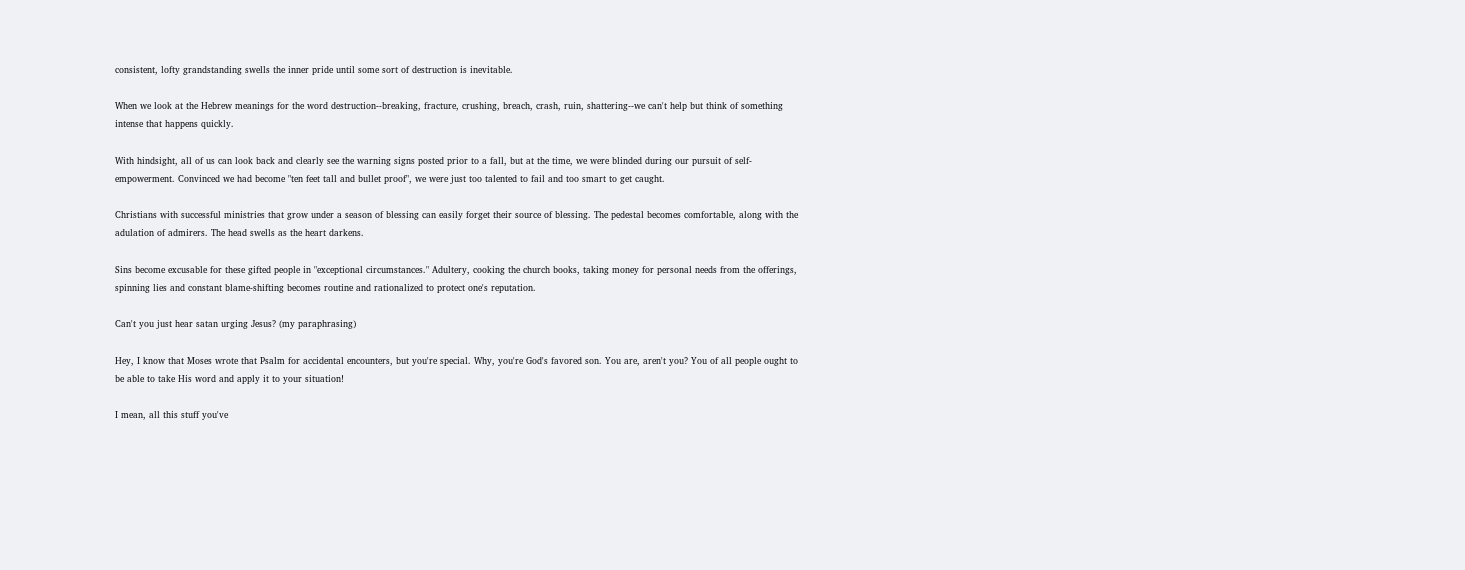consistent, lofty grandstanding swells the inner pride until some sort of destruction is inevitable.

When we look at the Hebrew meanings for the word destruction--breaking, fracture, crushing, breach, crash, ruin, shattering--we can't help but think of something intense that happens quickly.

With hindsight, all of us can look back and clearly see the warning signs posted prior to a fall, but at the time, we were blinded during our pursuit of self-empowerment. Convinced we had become "ten feet tall and bullet proof", we were just too talented to fail and too smart to get caught.

Christians with successful ministries that grow under a season of blessing can easily forget their source of blessing. The pedestal becomes comfortable, along with the adulation of admirers. The head swells as the heart darkens.

Sins become excusable for these gifted people in "exceptional circumstances." Adultery, cooking the church books, taking money for personal needs from the offerings, spinning lies and constant blame-shifting becomes routine and rationalized to protect one's reputation.

Can't you just hear satan urging Jesus? (my paraphrasing)

Hey, I know that Moses wrote that Psalm for accidental encounters, but you're special. Why, you're God's favored son. You are, aren't you? You of all people ought to be able to take His word and apply it to your situation!

I mean, all this stuff you've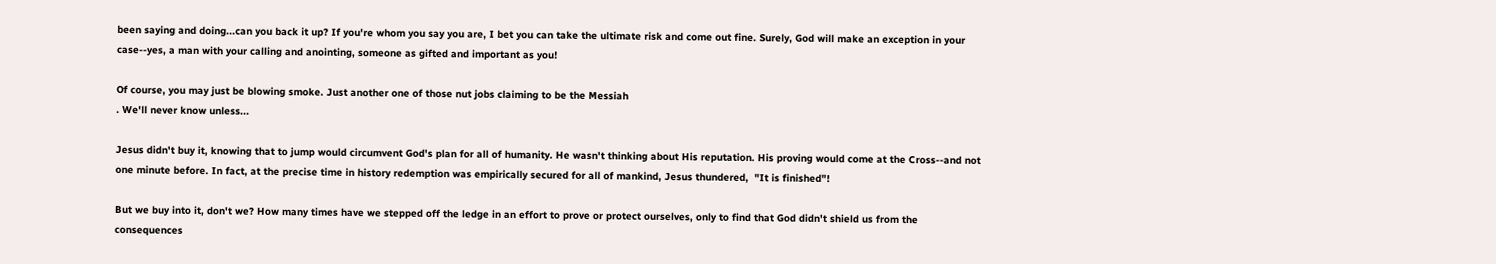been saying and doing...can you back it up? If you're whom you say you are, I bet you can take the ultimate risk and come out fine. Surely, God will make an exception in your case--yes, a man with your calling and anointing, someone as gifted and important as you!

Of course, you may just be blowing smoke. Just another one of those nut jobs claiming to be the Messiah
. We'll never know unless...

Jesus didn't buy it, knowing that to jump would circumvent God's plan for all of humanity. He wasn't thinking about His reputation. His proving would come at the Cross--and not one minute before. In fact, at the precise time in history redemption was empirically secured for all of mankind, Jesus thundered,  "It is finished"!

But we buy into it, don't we? How many times have we stepped off the ledge in an effort to prove or protect ourselves, only to find that God didn't shield us from the consequences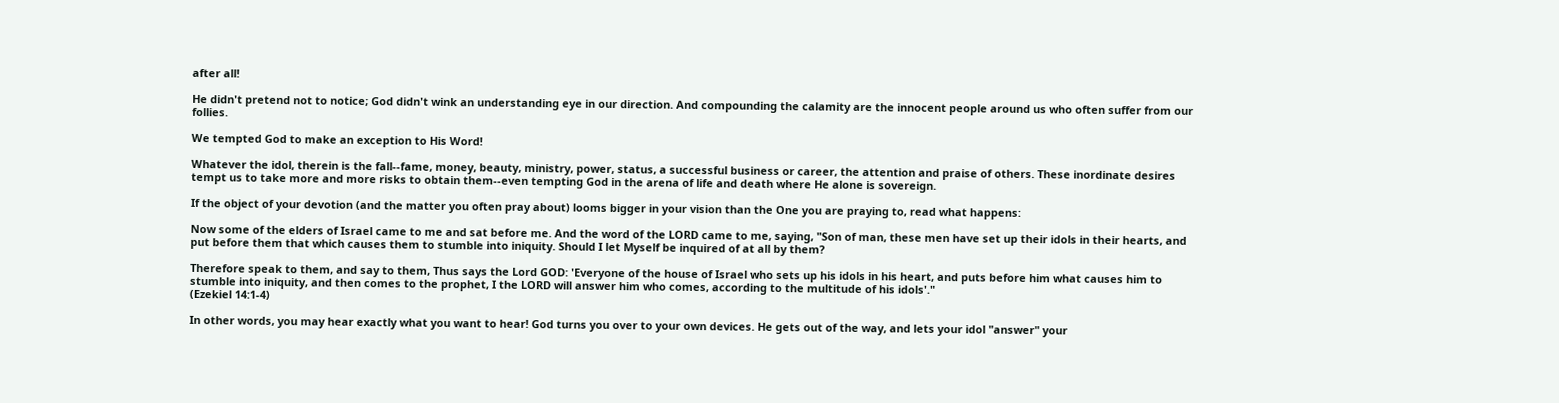after all!

He didn't pretend not to notice; God didn't wink an understanding eye in our direction. And compounding the calamity are the innocent people around us who often suffer from our follies.

We tempted God to make an exception to His Word!

Whatever the idol, therein is the fall--fame, money, beauty, ministry, power, status, a successful business or career, the attention and praise of others. These inordinate desires tempt us to take more and more risks to obtain them--even tempting God in the arena of life and death where He alone is sovereign.

If the object of your devotion (and the matter you often pray about) looms bigger in your vision than the One you are praying to, read what happens:

Now some of the elders of Israel came to me and sat before me. And the word of the LORD came to me, saying, "Son of man, these men have set up their idols in their hearts, and put before them that which causes them to stumble into iniquity. Should I let Myself be inquired of at all by them?

Therefore speak to them, and say to them, Thus says the Lord GOD: 'Everyone of the house of Israel who sets up his idols in his heart, and puts before him what causes him to stumble into iniquity, and then comes to the prophet, I the LORD will answer him who comes, according to the multitude of his idols'."
(Ezekiel 14:1-4)

In other words, you may hear exactly what you want to hear! God turns you over to your own devices. He gets out of the way, and lets your idol "answer" your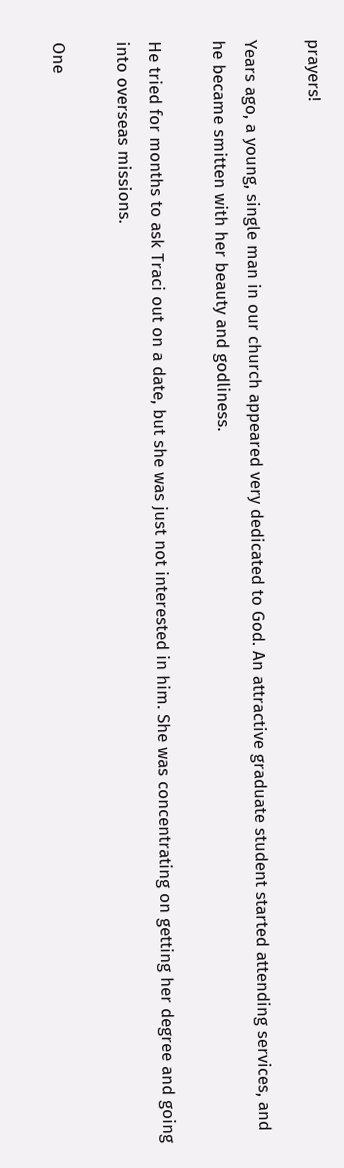prayers!

Years ago, a young, single man in our church appeared very dedicated to God. An attractive graduate student started attending services, and he became smitten with her beauty and godliness.

He tried for months to ask Traci out on a date, but she was just not interested in him. She was concentrating on getting her degree and going into overseas missions.

One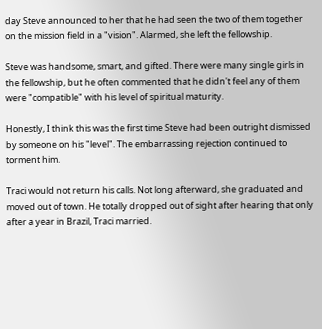day Steve announced to her that he had seen the two of them together on the mission field in a "vision". Alarmed, she left the fellowship.

Steve was handsome, smart, and gifted. There were many single girls in the fellowship, but he often commented that he didn't feel any of them were "compatible" with his level of spiritual maturity.

Honestly, I think this was the first time Steve had been outright dismissed by someone on his "level". The embarrassing rejection continued to torment him.

Traci would not return his calls. Not long afterward, she graduated and moved out of town. He totally dropped out of sight after hearing that only after a year in Brazil, Traci married.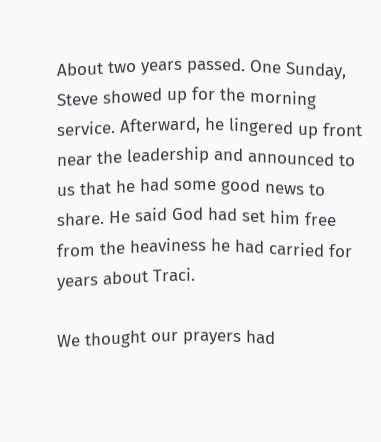About two years passed. One Sunday, Steve showed up for the morning service. Afterward, he lingered up front near the leadership and announced to us that he had some good news to share. He said God had set him free from the heaviness he had carried for years about Traci.

We thought our prayers had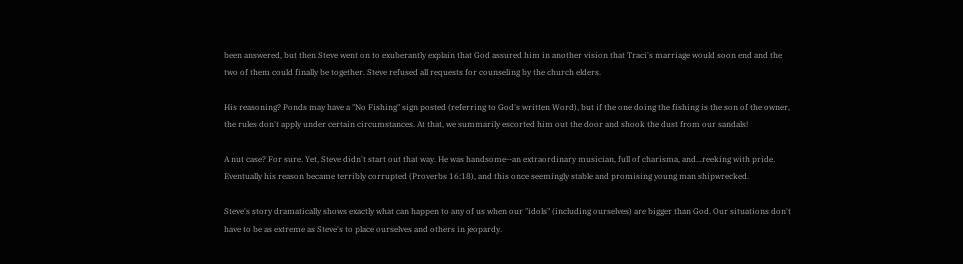been answered, but then Steve went on to exuberantly explain that God assured him in another vision that Traci's marriage would soon end and the two of them could finally be together. Steve refused all requests for counseling by the church elders.

His reasoning? Ponds may have a "No Fishing" sign posted (referring to God's written Word), but if the one doing the fishing is the son of the owner, the rules don't apply under certain circumstances. At that, we summarily escorted him out the door and shook the dust from our sandals!

A nut case? For sure. Yet, Steve didn't start out that way. He was handsome--an extraordinary musician, full of charisma, and...reeking with pride. Eventually his reason became terribly corrupted (Proverbs 16:18), and this once seemingly stable and promising young man shipwrecked.

Steve's story dramatically shows exactly what can happen to any of us when our "idols" (including ourselves) are bigger than God. Our situations don't have to be as extreme as Steve's to place ourselves and others in jeopardy.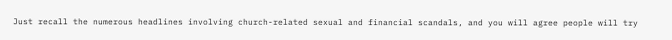Just recall the numerous headlines involving church-related sexual and financial scandals, and you will agree people will try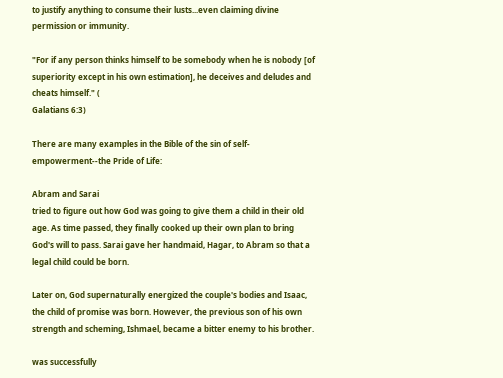to justify anything to consume their lusts...even claiming divine permission or immunity.

"For if any person thinks himself to be somebody when he is nobody [of superiority except in his own estimation], he deceives and deludes and cheats himself." (
Galatians 6:3)

There are many examples in the Bible of the sin of self-empowerment--the Pride of Life:

Abram and Sarai
tried to figure out how God was going to give them a child in their old age. As time passed, they finally cooked up their own plan to bring God's will to pass. Sarai gave her handmaid, Hagar, to Abram so that a legal child could be born.

Later on, God supernaturally energized the couple's bodies and Isaac, the child of promise was born. However, the previous son of his own strength and scheming, Ishmael, became a bitter enemy to his brother.

was successfully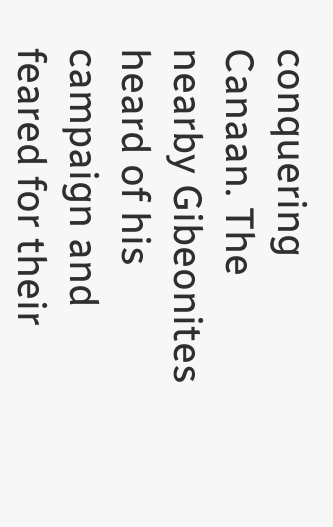conquering Canaan. The nearby Gibeonites heard of his campaign and feared for their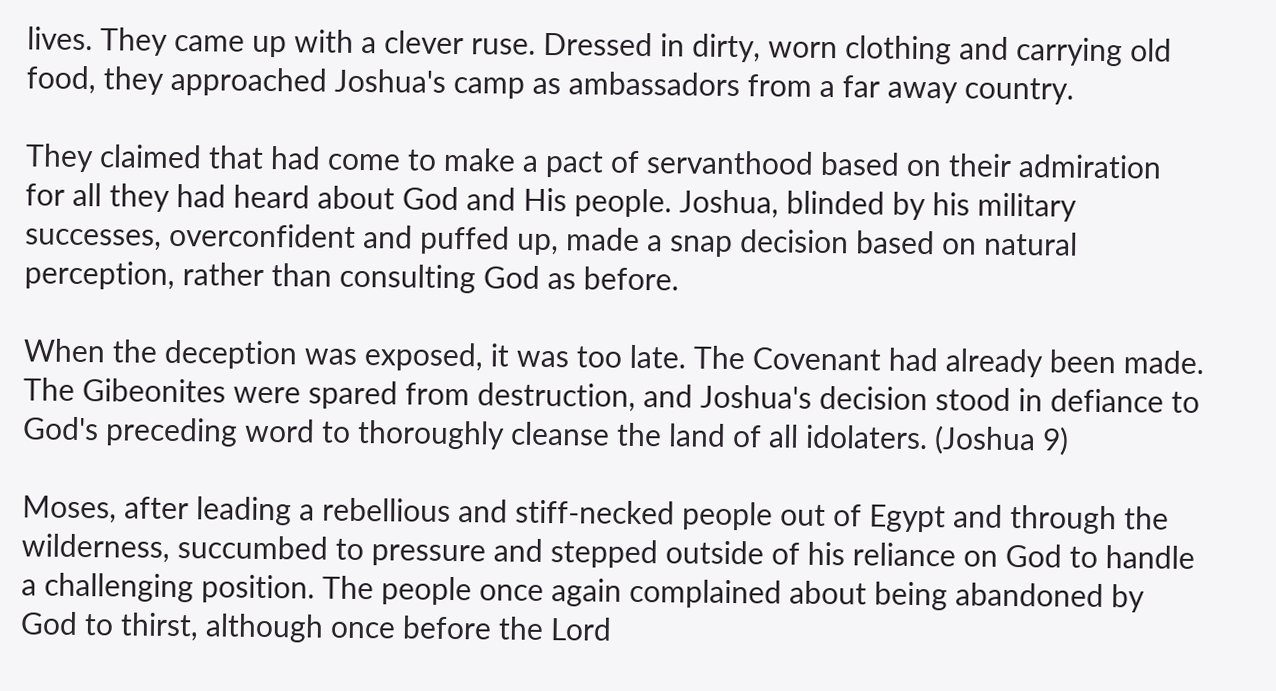lives. They came up with a clever ruse. Dressed in dirty, worn clothing and carrying old food, they approached Joshua's camp as ambassadors from a far away country.

They claimed that had come to make a pact of servanthood based on their admiration for all they had heard about God and His people. Joshua, blinded by his military successes, overconfident and puffed up, made a snap decision based on natural perception, rather than consulting God as before.

When the deception was exposed, it was too late. The Covenant had already been made. The Gibeonites were spared from destruction, and Joshua's decision stood in defiance to God's preceding word to thoroughly cleanse the land of all idolaters. (Joshua 9)

Moses, after leading a rebellious and stiff-necked people out of Egypt and through the wilderness, succumbed to pressure and stepped outside of his reliance on God to handle a challenging position. The people once again complained about being abandoned by God to thirst, although once before the Lord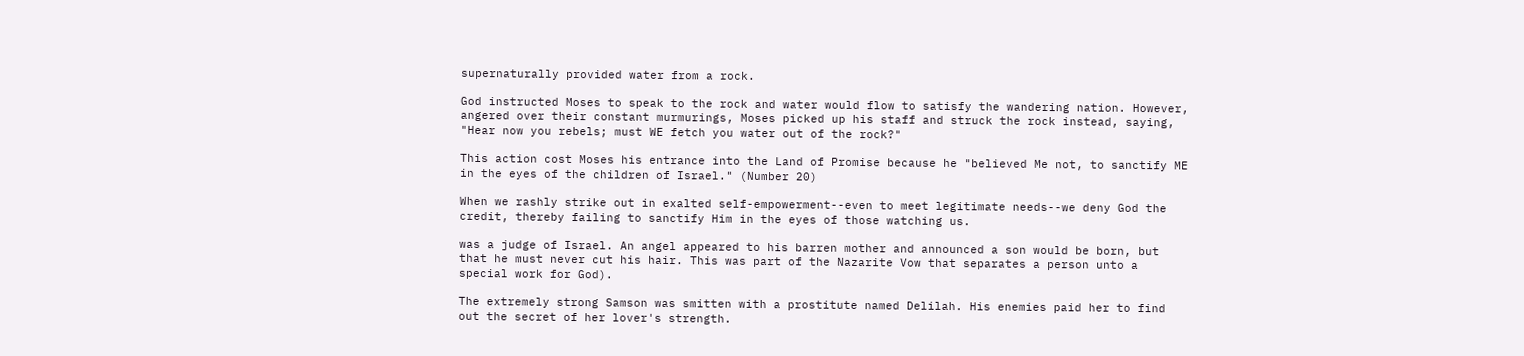supernaturally provided water from a rock.

God instructed Moses to speak to the rock and water would flow to satisfy the wandering nation. However, angered over their constant murmurings, Moses picked up his staff and struck the rock instead, saying, "Hear now you rebels; must WE fetch you water out of the rock?"

This action cost Moses his entrance into the Land of Promise because he "believed Me not, to sanctify ME in the eyes of the children of Israel." (Number 20)

When we rashly strike out in exalted self-empowerment--even to meet legitimate needs--we deny God the credit, thereby failing to sanctify Him in the eyes of those watching us.

was a judge of Israel. An angel appeared to his barren mother and announced a son would be born, but that he must never cut his hair. This was part of the Nazarite Vow that separates a person unto a special work for God).

The extremely strong Samson was smitten with a prostitute named Delilah. His enemies paid her to find out the secret of her lover's strength.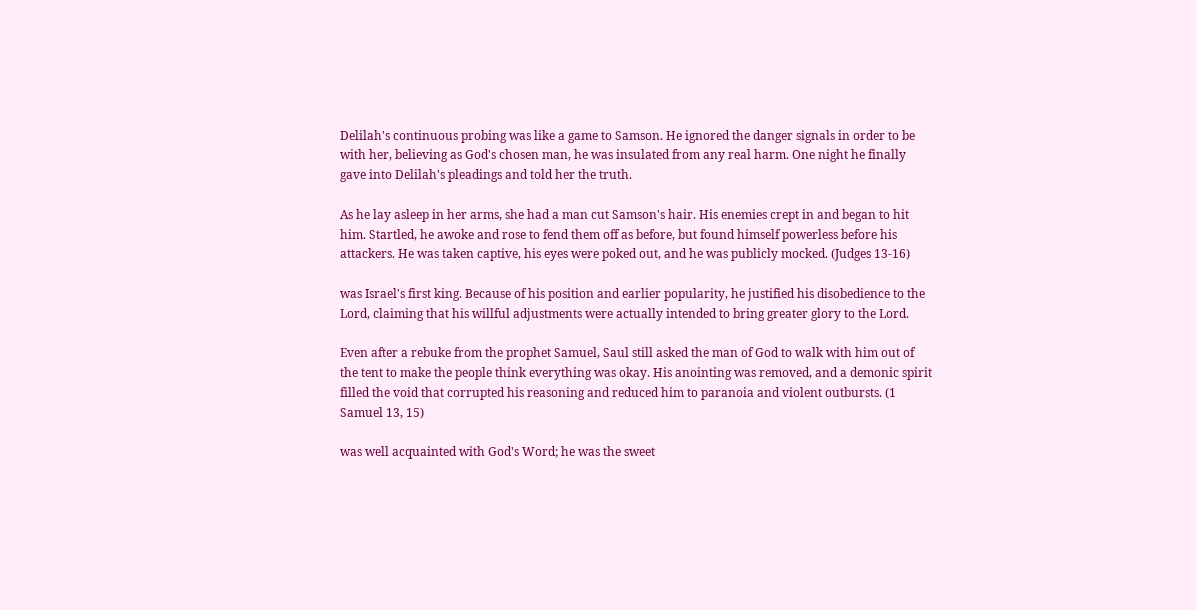Delilah's continuous probing was like a game to Samson. He ignored the danger signals in order to be with her, believing as God's chosen man, he was insulated from any real harm. One night he finally gave into Delilah's pleadings and told her the truth.

As he lay asleep in her arms, she had a man cut Samson's hair. His enemies crept in and began to hit him. Startled, he awoke and rose to fend them off as before, but found himself powerless before his attackers. He was taken captive, his eyes were poked out, and he was publicly mocked. (Judges 13-16)

was Israel's first king. Because of his position and earlier popularity, he justified his disobedience to the Lord, claiming that his willful adjustments were actually intended to bring greater glory to the Lord.

Even after a rebuke from the prophet Samuel, Saul still asked the man of God to walk with him out of the tent to make the people think everything was okay. His anointing was removed, and a demonic spirit filled the void that corrupted his reasoning and reduced him to paranoia and violent outbursts. (1 Samuel 13, 15)

was well acquainted with God's Word; he was the sweet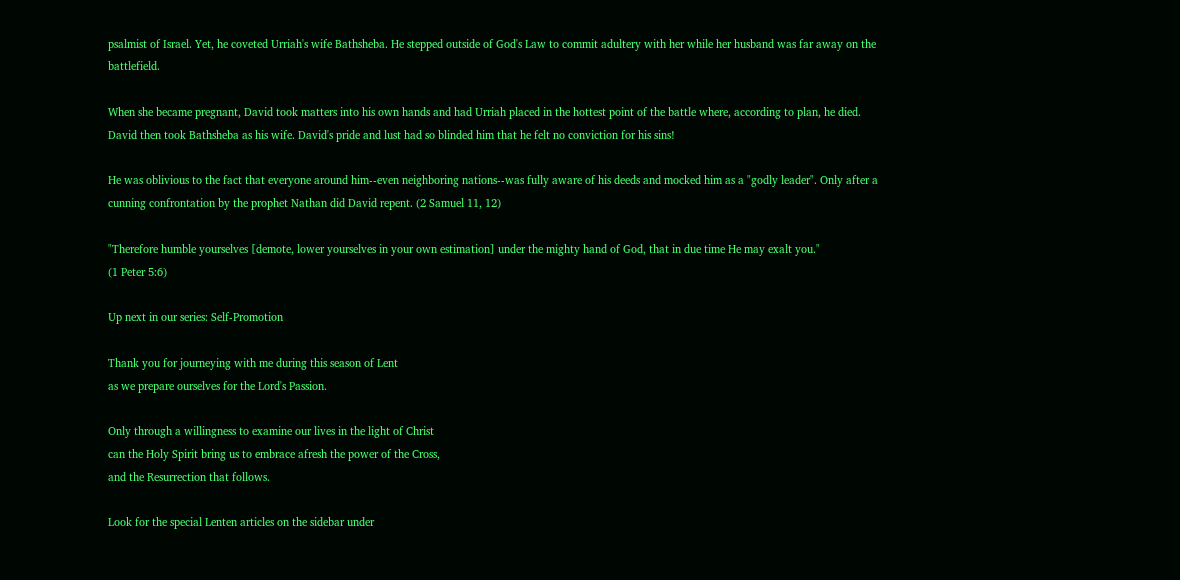psalmist of Israel. Yet, he coveted Urriah's wife Bathsheba. He stepped outside of God's Law to commit adultery with her while her husband was far away on the battlefield.

When she became pregnant, David took matters into his own hands and had Urriah placed in the hottest point of the battle where, according to plan, he died. David then took Bathsheba as his wife. David's pride and lust had so blinded him that he felt no conviction for his sins!

He was oblivious to the fact that everyone around him--even neighboring nations--was fully aware of his deeds and mocked him as a "godly leader". Only after a cunning confrontation by the prophet Nathan did David repent. (2 Samuel 11, 12)

"Therefore humble yourselves [demote, lower yourselves in your own estimation] under the mighty hand of God, that in due time He may exalt you."
(1 Peter 5:6)

Up next in our series: Self-Promotion

Thank you for journeying with me during this season of Lent
as we prepare ourselves for the Lord's Passion.

Only through a willingness to examine our lives in the light of Christ
can the Holy Spirit bring us to embrace afresh the power of the Cross,
and the Resurrection that follows.

Look for the special Lenten articles on the sidebar under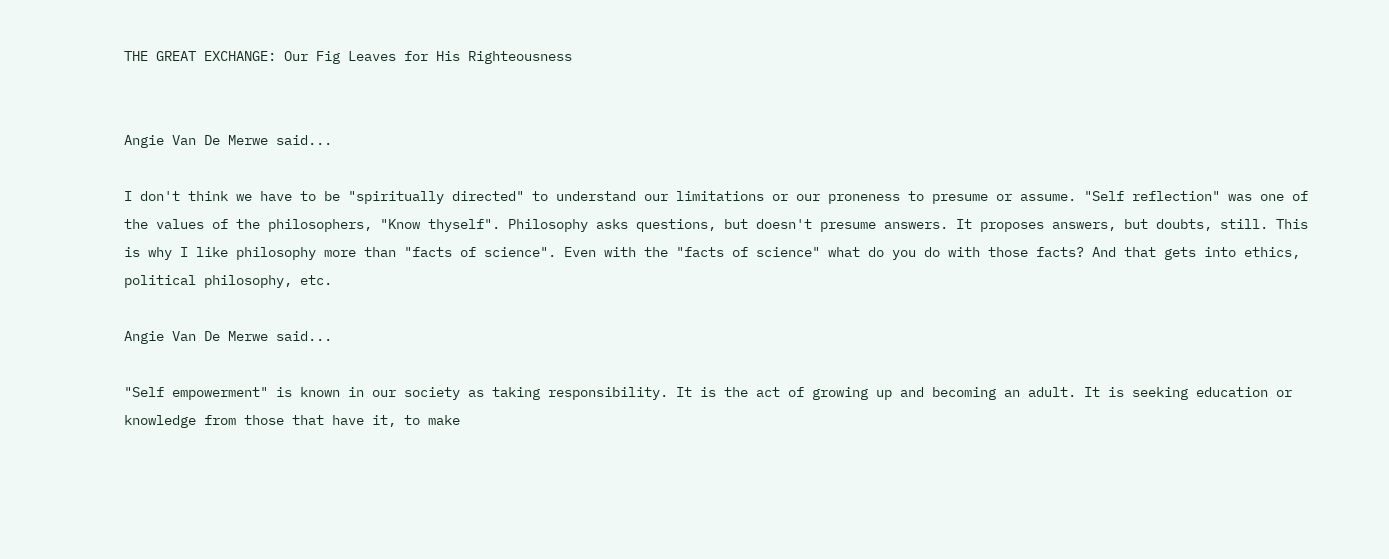THE GREAT EXCHANGE: Our Fig Leaves for His Righteousness


Angie Van De Merwe said...

I don't think we have to be "spiritually directed" to understand our limitations or our proneness to presume or assume. "Self reflection" was one of the values of the philosophers, "Know thyself". Philosophy asks questions, but doesn't presume answers. It proposes answers, but doubts, still. This is why I like philosophy more than "facts of science". Even with the "facts of science" what do you do with those facts? And that gets into ethics, political philosophy, etc.

Angie Van De Merwe said...

"Self empowerment" is known in our society as taking responsibility. It is the act of growing up and becoming an adult. It is seeking education or knowledge from those that have it, to make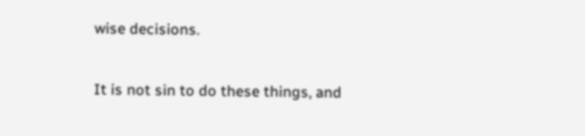wise decisions.

It is not sin to do these things, and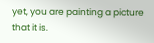yet, you are painting a picture that it is.